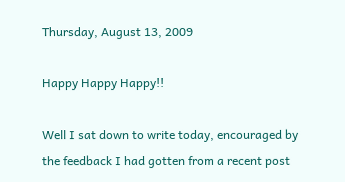Thursday, August 13, 2009

Happy Happy Happy!!

Well I sat down to write today, encouraged by the feedback I had gotten from a recent post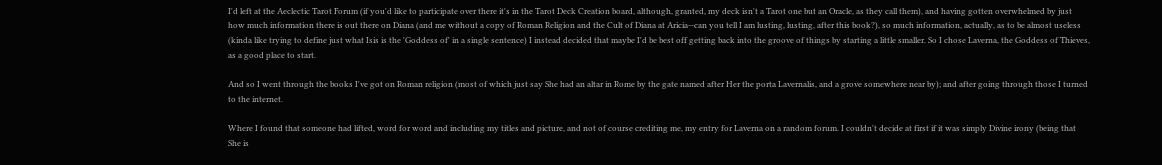I'd left at the Aeclectic Tarot Forum (if you'd like to participate over there it's in the Tarot Deck Creation board, although, granted, my deck isn't a Tarot one but an Oracle, as they call them), and having gotten overwhelmed by just how much information there is out there on Diana (and me without a copy of Roman Religion and the Cult of Diana at Aricia--can you tell I am lusting, lusting, after this book?), so much information, actually, as to be almost useless (kinda like trying to define just what Isis is the 'Goddess of' in a single sentence) I instead decided that maybe I'd be best off getting back into the groove of things by starting a little smaller. So I chose Laverna, the Goddess of Thieves, as a good place to start.

And so I went through the books I've got on Roman religion (most of which just say She had an altar in Rome by the gate named after Her the porta Lavernalis, and a grove somewhere near by); and after going through those I turned to the internet.

Where I found that someone had lifted, word for word and including my titles and picture, and not of course crediting me, my entry for Laverna on a random forum. I couldn't decide at first if it was simply Divine irony (being that She is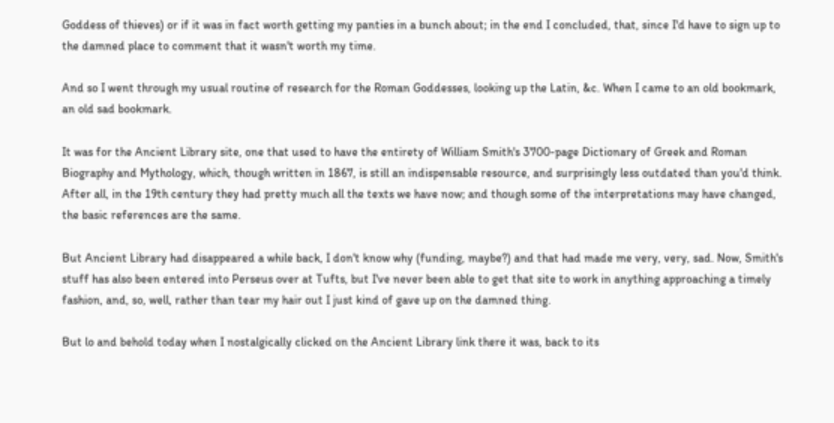Goddess of thieves) or if it was in fact worth getting my panties in a bunch about; in the end I concluded, that, since I'd have to sign up to the damned place to comment that it wasn't worth my time.

And so I went through my usual routine of research for the Roman Goddesses, looking up the Latin, &c. When I came to an old bookmark, an old sad bookmark.

It was for the Ancient Library site, one that used to have the entirety of William Smith's 3700-page Dictionary of Greek and Roman Biography and Mythology, which, though written in 1867, is still an indispensable resource, and surprisingly less outdated than you'd think. After all, in the 19th century they had pretty much all the texts we have now; and though some of the interpretations may have changed, the basic references are the same.

But Ancient Library had disappeared a while back, I don't know why (funding, maybe?) and that had made me very, very, sad. Now, Smith's stuff has also been entered into Perseus over at Tufts, but I've never been able to get that site to work in anything approaching a timely fashion, and, so, well, rather than tear my hair out I just kind of gave up on the damned thing.

But lo and behold today when I nostalgically clicked on the Ancient Library link there it was, back to its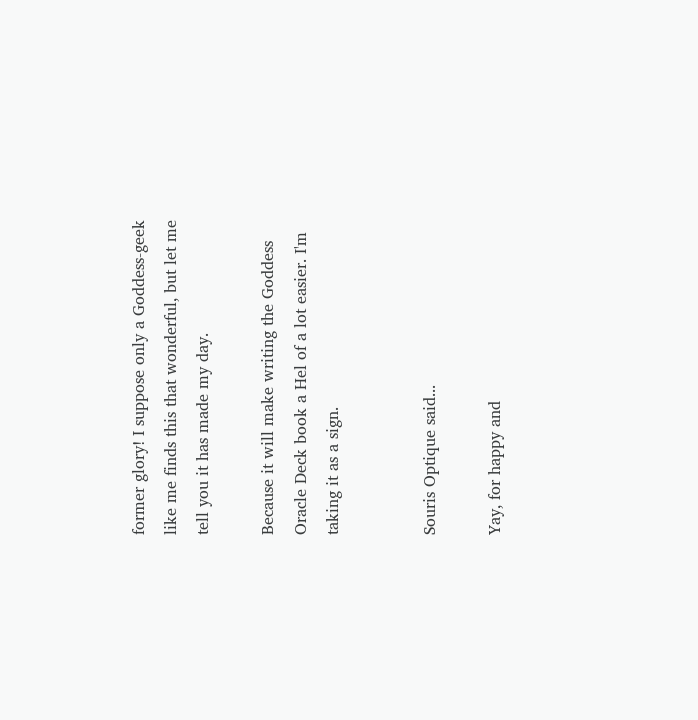former glory! I suppose only a Goddess-geek like me finds this that wonderful, but let me tell you it has made my day.

Because it will make writing the Goddess Oracle Deck book a Hel of a lot easier. I'm taking it as a sign.


Souris Optique said...

Yay, for happy and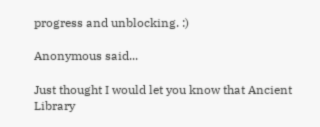progress and unblocking. :)

Anonymous said...

Just thought I would let you know that Ancient Library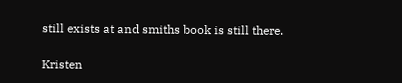still exists at and smiths book is still there.

Kristen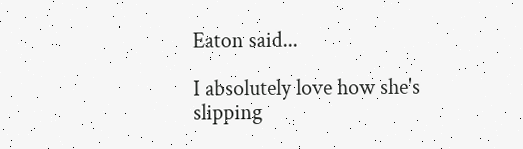Eaton said...

I absolutely love how she's slipping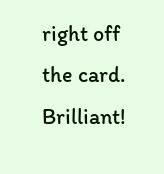right off the card. Brilliant!